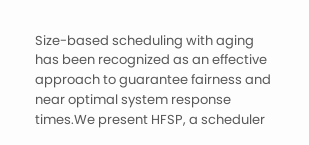Size-based scheduling with aging has been recognized as an effective approach to guarantee fairness and near optimal system response times.We present HFSP, a scheduler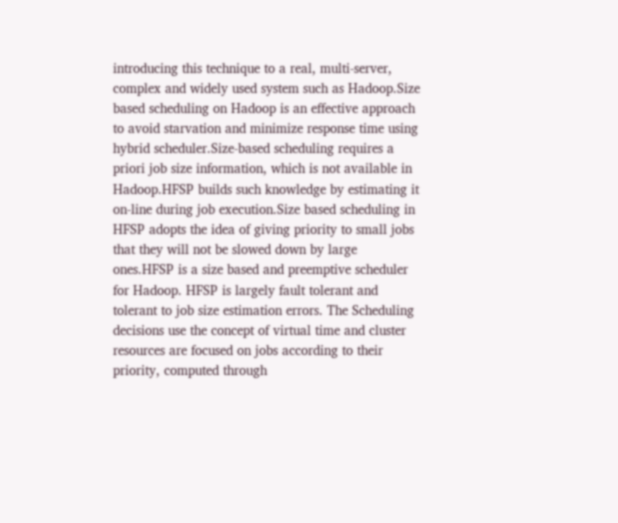introducing this technique to a real, multi-server, complex and widely used system such as Hadoop.Size based scheduling on Hadoop is an effective approach to avoid starvation and minimize response time using hybrid scheduler.Size-based scheduling requires a priori job size information, which is not available in Hadoop.HFSP builds such knowledge by estimating it on-line during job execution.Size based scheduling in HFSP adopts the idea of giving priority to small jobs that they will not be slowed down by large ones.HFSP is a size based and preemptive scheduler for Hadoop. HFSP is largely fault tolerant and tolerant to job size estimation errors. The Scheduling decisions use the concept of virtual time and cluster resources are focused on jobs according to their priority, computed through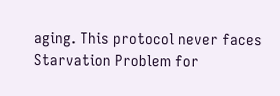aging. This protocol never faces Starvation Problem for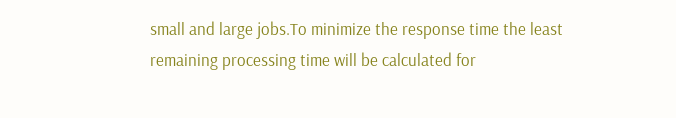small and large jobs.To minimize the response time the least remaining processing time will be calculated for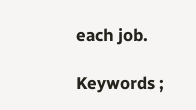each job.

Keywords ;